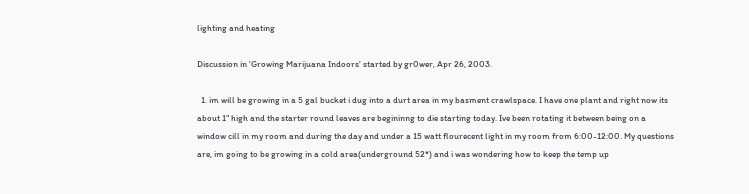lighting and heating

Discussion in 'Growing Marijuana Indoors' started by gr0wer, Apr 26, 2003.

  1. im will be growing in a 5 gal bucket i dug into a durt area in my basment crawlspace. I have one plant and right now its about 1" high and the starter round leaves are begininng to die starting today. Ive been rotating it between being on a window cill in my room and during the day and under a 15 watt flourecent light in my room from 6:00-12:00. My questions are, im going to be growing in a cold area(underground 52*) and i was wondering how to keep the temp up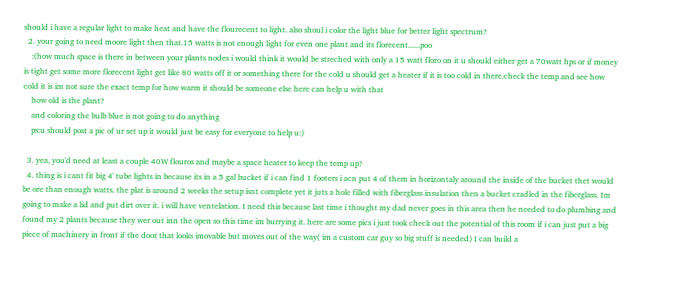should i have a regular light to make heat and have the flourecent to light. also shoul i color the light blue for better light spectrum?
  2. your going to need moore light then that.15 watts is not enough light for even one plant and its florecent......poo
    :(how much space is there in between your plants nodes i would think it would be streched with only a 15 watt floro on it u should either get a 70watt hps or if money is tight get some more florecent light get like 80 watts off it or something there for the cold u should get a heater if it is too cold in there.check the temp and see how cold it is im not sure the exact temp for how warm it should be someone else here can help u with that
    how old is the plant?
    and coloring the bulb blue is not going to do anything
    ps:u should post a pic of ur set up it would just be easy for everyone to help u:)

  3. yea, you'd need at least a couple 40W flouros and maybe a space heater to keep the temp up?
  4. thing is i cant fit big 4' tube lights in because its in a 5 gal bucket if i can find 1 footers i acn put 4 of them in horizontaly around the inside of the bucket thet would be ore than enough watts. the plat is around 2 weeks the setup isnt complete yet it juts a hole filled with fiberglass insulation then a bucket cradled in the fiberglass. Im going to make a lid and put dirt over it. i will have ventelation. I need this because last time i thought my dad never goes in this area then he needed to do plumbing and found my 2 plants because they wer out inn the open so this time im burrying it. here are some pics i just took check out the potential of this room if i can just put a big piece of machinery in front if the door that looks imovable but moves out of the way( im a custom car guy so big stuff is needed) I can build a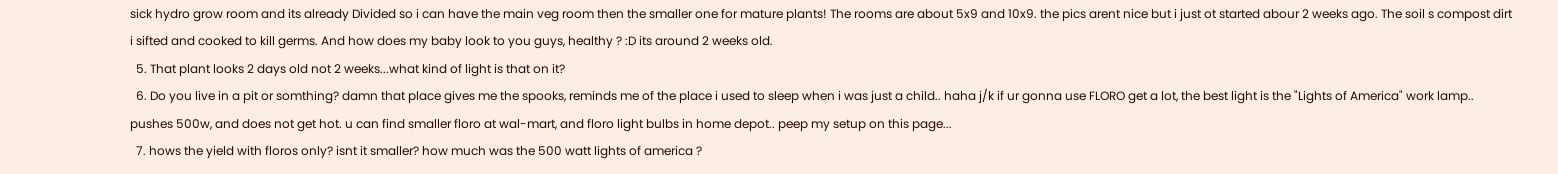sick hydro grow room and its already Divided so i can have the main veg room then the smaller one for mature plants! The rooms are about 5x9 and 10x9. the pics arent nice but i just ot started abour 2 weeks ago. The soil s compost dirt i sifted and cooked to kill germs. And how does my baby look to you guys, healthy ? :D its around 2 weeks old.
  5. That plant looks 2 days old not 2 weeks...what kind of light is that on it?
  6. Do you live in a pit or somthing? damn that place gives me the spooks, reminds me of the place i used to sleep when i was just a child.. haha j/k if ur gonna use FLORO get a lot, the best light is the "Lights of America" work lamp.. pushes 500w, and does not get hot. u can find smaller floro at wal-mart, and floro light bulbs in home depot.. peep my setup on this page...
  7. hows the yield with floros only? isnt it smaller? how much was the 500 watt lights of america ?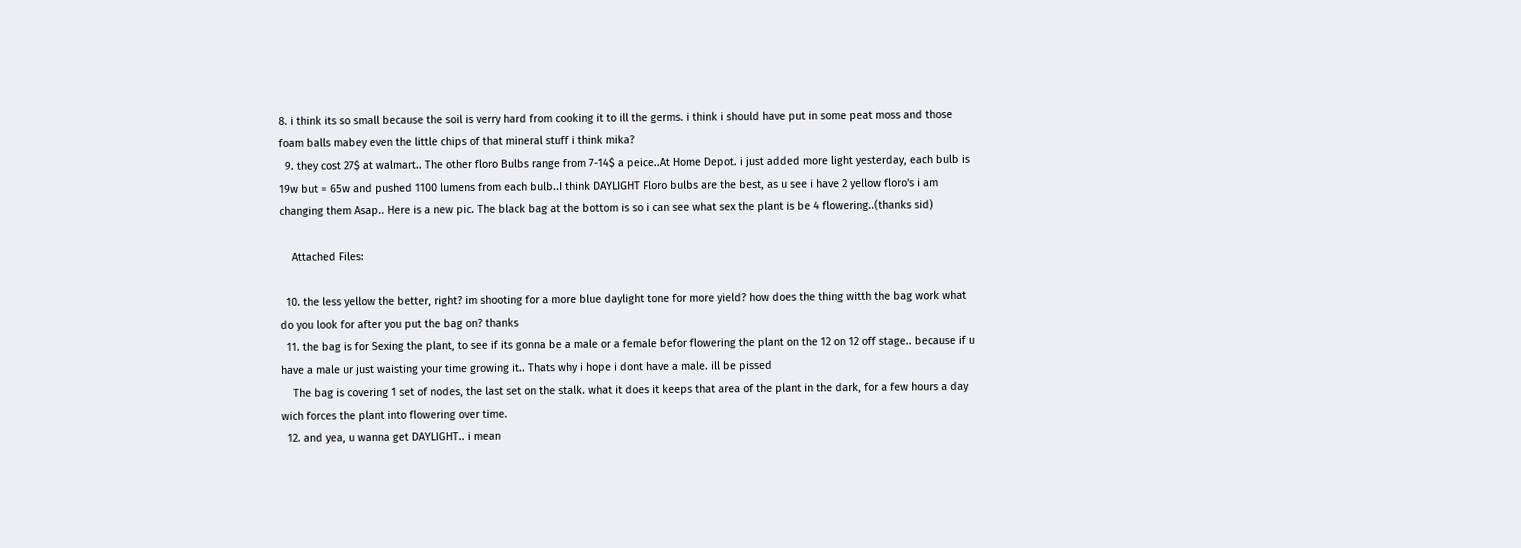8. i think its so small because the soil is verry hard from cooking it to ill the germs. i think i should have put in some peat moss and those foam balls mabey even the little chips of that mineral stuff i think mika?
  9. they cost 27$ at walmart.. The other floro Bulbs range from 7-14$ a peice..At Home Depot. i just added more light yesterday, each bulb is 19w but = 65w and pushed 1100 lumens from each bulb..I think DAYLIGHT Floro bulbs are the best, as u see i have 2 yellow floro's i am changing them Asap.. Here is a new pic. The black bag at the bottom is so i can see what sex the plant is be 4 flowering..(thanks sid)

    Attached Files:

  10. the less yellow the better, right? im shooting for a more blue daylight tone for more yield? how does the thing witth the bag work what do you look for after you put the bag on? thanks
  11. the bag is for Sexing the plant, to see if its gonna be a male or a female befor flowering the plant on the 12 on 12 off stage.. because if u have a male ur just waisting your time growing it.. Thats why i hope i dont have a male. ill be pissed
    The bag is covering 1 set of nodes, the last set on the stalk. what it does it keeps that area of the plant in the dark, for a few hours a day wich forces the plant into flowering over time.
  12. and yea, u wanna get DAYLIGHT.. i mean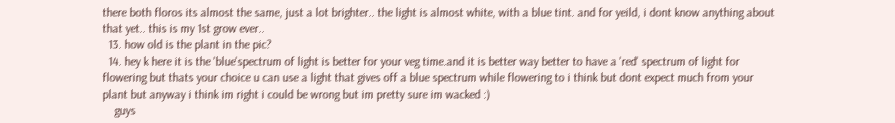there both floros its almost the same, just a lot brighter.. the light is almost white, with a blue tint. and for yeild, i dont know anything about that yet.. this is my 1st grow ever..
  13. how old is the plant in the pic?
  14. hey k here it is the 'blue'spectrum of light is better for your veg time.and it is better way better to have a 'red' spectrum of light for flowering but thats your choice u can use a light that gives off a blue spectrum while flowering to i think but dont expect much from your plant but anyway i think im right i could be wrong but im pretty sure im wacked :)
    guys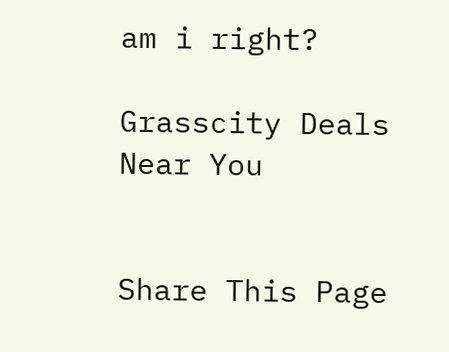am i right?

Grasscity Deals Near You


Share This Page